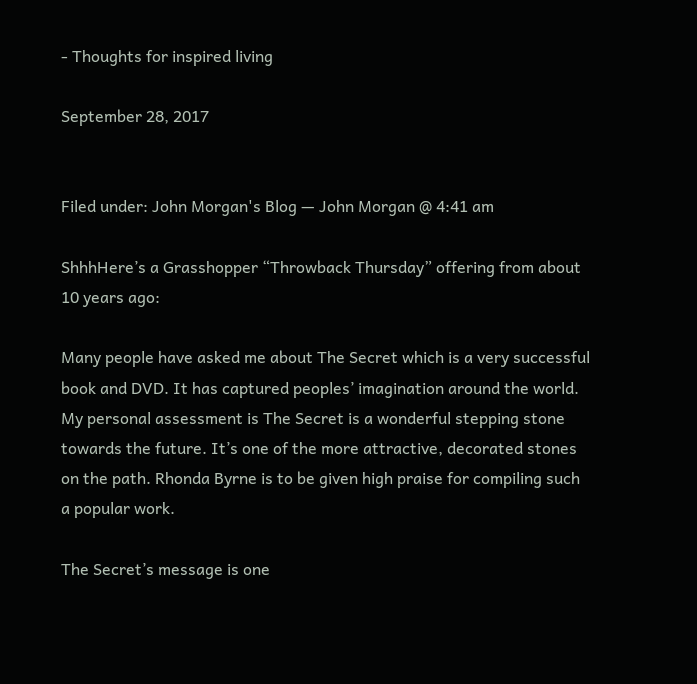- Thoughts for inspired living

September 28, 2017


Filed under: John Morgan's Blog — John Morgan @ 4:41 am

ShhhHere’s a Grasshopper “Throwback Thursday” offering from about 10 years ago:

Many people have asked me about The Secret which is a very successful book and DVD. It has captured peoples’ imagination around the world. My personal assessment is The Secret is a wonderful stepping stone towards the future. It’s one of the more attractive, decorated stones on the path. Rhonda Byrne is to be given high praise for compiling such a popular work.

The Secret’s message is one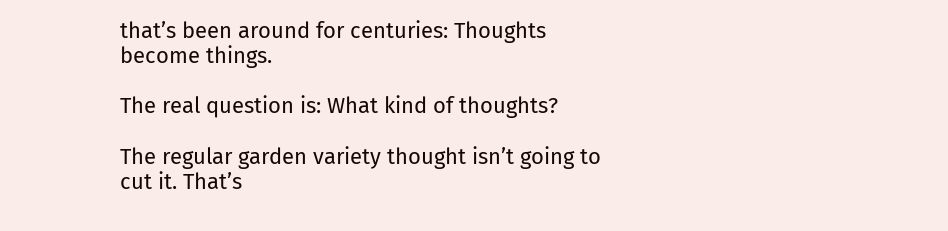that’s been around for centuries: Thoughts become things.

The real question is: What kind of thoughts?

The regular garden variety thought isn’t going to cut it. That’s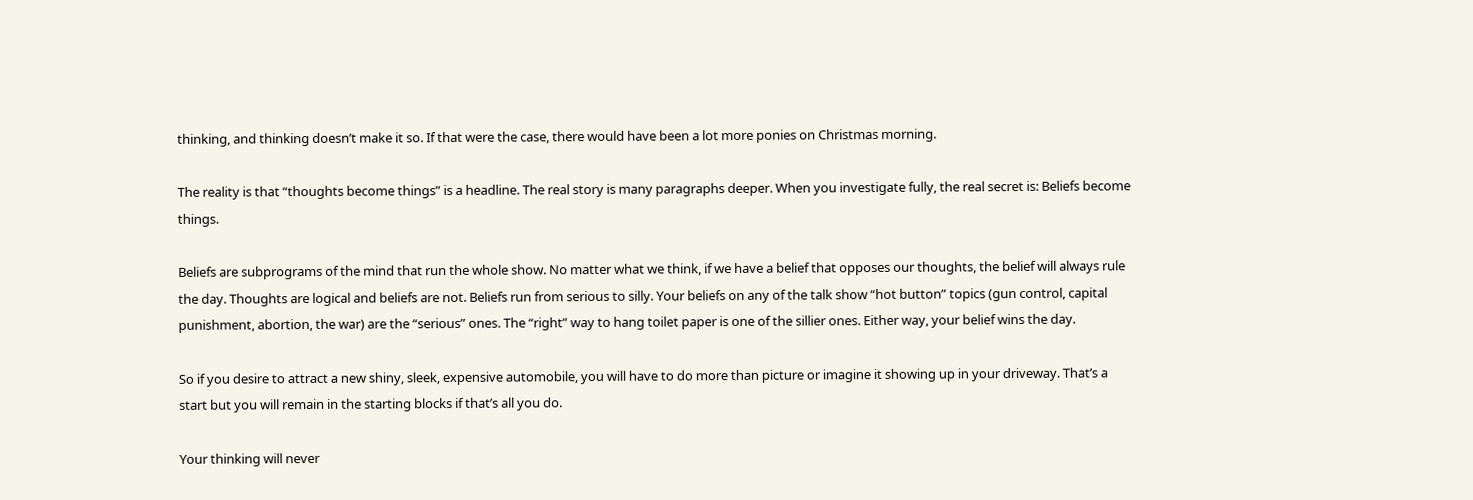thinking, and thinking doesn’t make it so. If that were the case, there would have been a lot more ponies on Christmas morning.

The reality is that “thoughts become things” is a headline. The real story is many paragraphs deeper. When you investigate fully, the real secret is: Beliefs become things.

Beliefs are subprograms of the mind that run the whole show. No matter what we think, if we have a belief that opposes our thoughts, the belief will always rule the day. Thoughts are logical and beliefs are not. Beliefs run from serious to silly. Your beliefs on any of the talk show “hot button” topics (gun control, capital punishment, abortion, the war) are the “serious” ones. The “right” way to hang toilet paper is one of the sillier ones. Either way, your belief wins the day.

So if you desire to attract a new shiny, sleek, expensive automobile, you will have to do more than picture or imagine it showing up in your driveway. That’s a start but you will remain in the starting blocks if that’s all you do.

Your thinking will never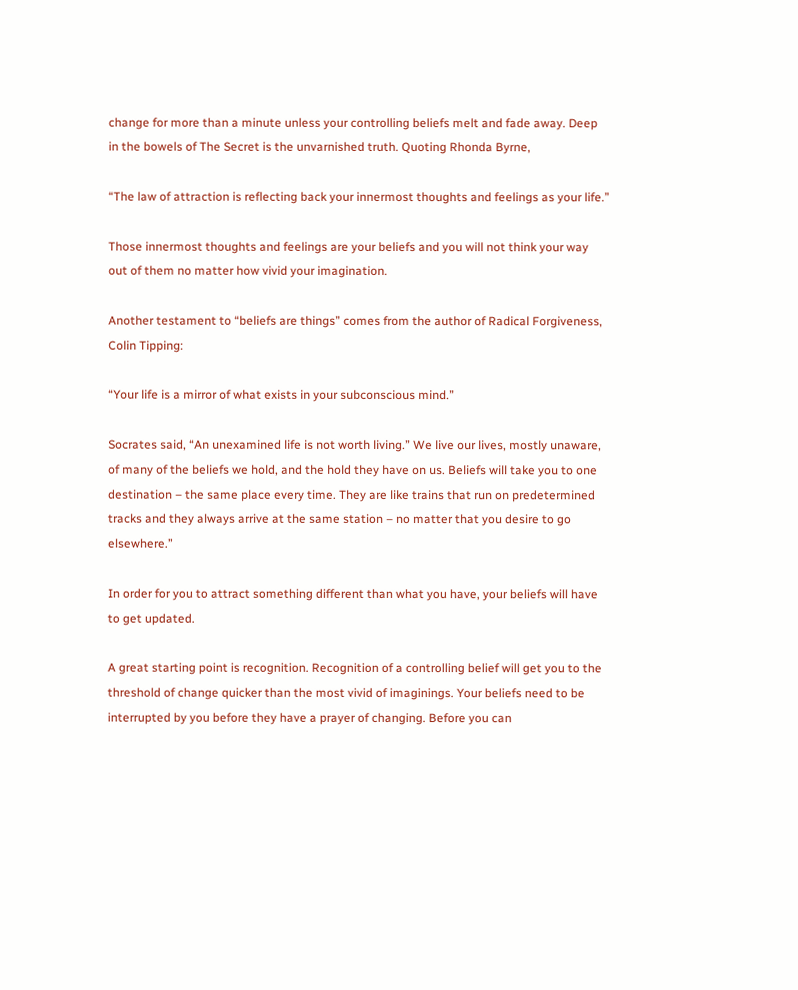change for more than a minute unless your controlling beliefs melt and fade away. Deep in the bowels of The Secret is the unvarnished truth. Quoting Rhonda Byrne,

“The law of attraction is reflecting back your innermost thoughts and feelings as your life.”

Those innermost thoughts and feelings are your beliefs and you will not think your way out of them no matter how vivid your imagination.

Another testament to “beliefs are things” comes from the author of Radical Forgiveness, Colin Tipping:

“Your life is a mirror of what exists in your subconscious mind.”

Socrates said, “An unexamined life is not worth living.” We live our lives, mostly unaware, of many of the beliefs we hold, and the hold they have on us. Beliefs will take you to one destination – the same place every time. They are like trains that run on predetermined tracks and they always arrive at the same station – no matter that you desire to go elsewhere.”

In order for you to attract something different than what you have, your beliefs will have to get updated.

A great starting point is recognition. Recognition of a controlling belief will get you to the threshold of change quicker than the most vivid of imaginings. Your beliefs need to be interrupted by you before they have a prayer of changing. Before you can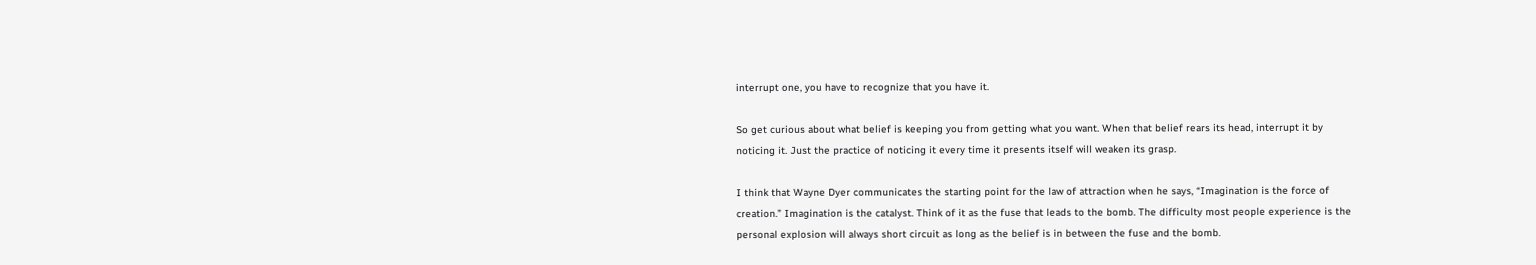interrupt one, you have to recognize that you have it.

So get curious about what belief is keeping you from getting what you want. When that belief rears its head, interrupt it by noticing it. Just the practice of noticing it every time it presents itself will weaken its grasp.

I think that Wayne Dyer communicates the starting point for the law of attraction when he says, “Imagination is the force of creation.” Imagination is the catalyst. Think of it as the fuse that leads to the bomb. The difficulty most people experience is the personal explosion will always short circuit as long as the belief is in between the fuse and the bomb.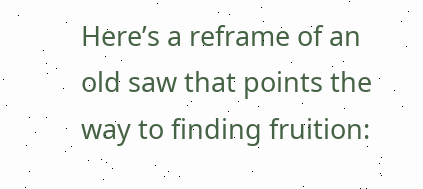Here’s a reframe of an old saw that points the way to finding fruition: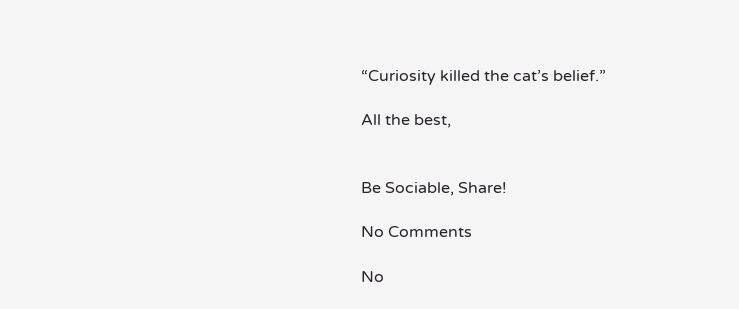“Curiosity killed the cat’s belief.”

All the best,


Be Sociable, Share!

No Comments

No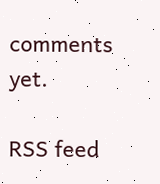comments yet.

RSS feed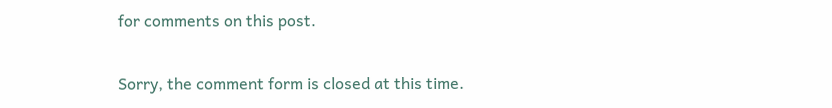for comments on this post.

Sorry, the comment form is closed at this time.